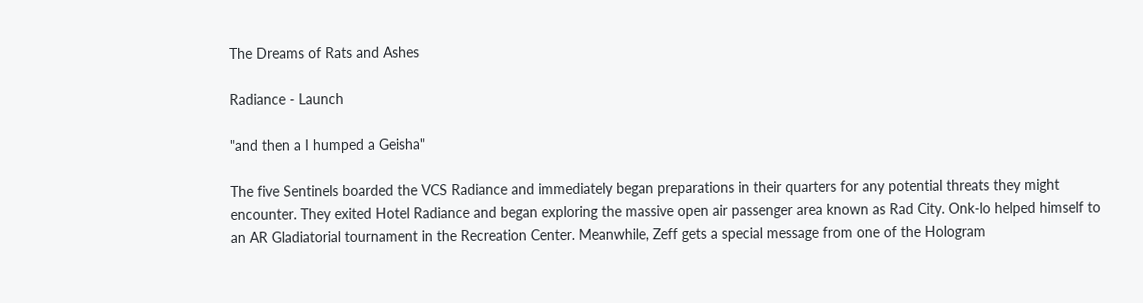The Dreams of Rats and Ashes

Radiance - Launch

"and then a I humped a Geisha"

The five Sentinels boarded the VCS Radiance and immediately began preparations in their quarters for any potential threats they might encounter. They exited Hotel Radiance and began exploring the massive open air passenger area known as Rad City. Onk-lo helped himself to an AR Gladiatorial tournament in the Recreation Center. Meanwhile, Zeff gets a special message from one of the Hologram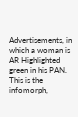Advertisements, in which a woman is AR Highlighted green in his PAN. This is the infomorph,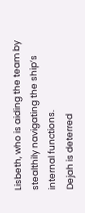Lisbeth, who is aiding the team by stealthily navigating the ship’s internal functions.
Dejah is deterred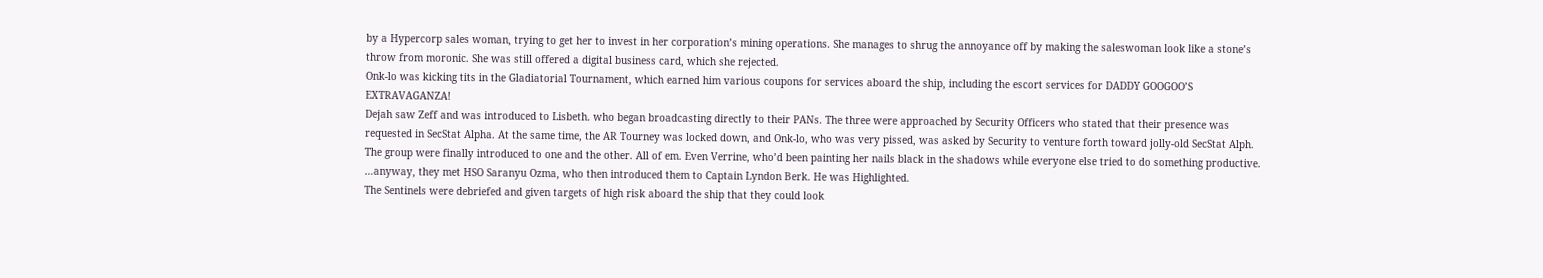by a Hypercorp sales woman, trying to get her to invest in her corporation’s mining operations. She manages to shrug the annoyance off by making the saleswoman look like a stone’s throw from moronic. She was still offered a digital business card, which she rejected.
Onk-lo was kicking tits in the Gladiatorial Tournament, which earned him various coupons for services aboard the ship, including the escort services for DADDY GOOGOO’S EXTRAVAGANZA!
Dejah saw Zeff and was introduced to Lisbeth. who began broadcasting directly to their PANs. The three were approached by Security Officers who stated that their presence was requested in SecStat Alpha. At the same time, the AR Tourney was locked down, and Onk-lo, who was very pissed, was asked by Security to venture forth toward jolly-old SecStat Alph.
The group were finally introduced to one and the other. All of em. Even Verrine, who’d been painting her nails black in the shadows while everyone else tried to do something productive.
…anyway, they met HSO Saranyu Ozma, who then introduced them to Captain Lyndon Berk. He was Highlighted.
The Sentinels were debriefed and given targets of high risk aboard the ship that they could look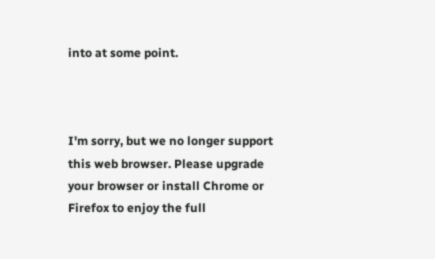into at some point.



I'm sorry, but we no longer support this web browser. Please upgrade your browser or install Chrome or Firefox to enjoy the full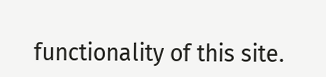functionality of this site.